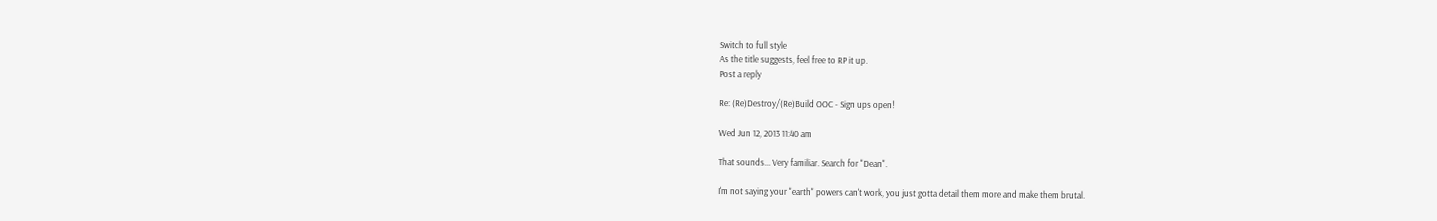Switch to full style
As the title suggests, feel free to RP it up.
Post a reply

Re: (Re)Destroy/(Re)Build OOC - Sign ups open!

Wed Jun 12, 2013 11:40 am

That sounds... Very familiar. Search for "Dean".

I'm not saying your "earth" powers can't work, you just gotta detail them more and make them brutal.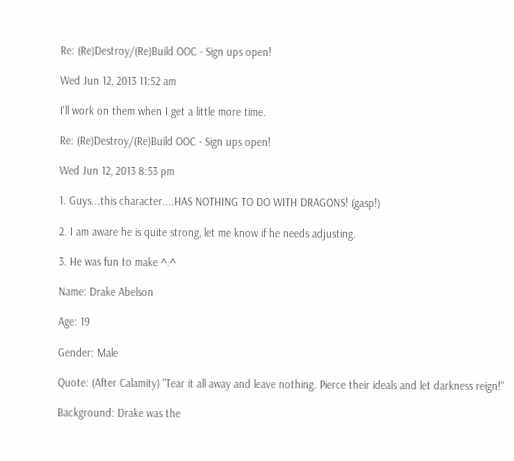Re: (Re)Destroy/(Re)Build OOC - Sign ups open!

Wed Jun 12, 2013 11:52 am

I'll work on them when I get a little more time.

Re: (Re)Destroy/(Re)Build OOC - Sign ups open!

Wed Jun 12, 2013 8:53 pm

1. Guys...this character....HAS NOTHING TO DO WITH DRAGONS! (gasp!)

2. I am aware he is quite strong, let me know if he needs adjusting.

3. He was fun to make ^.^

Name: Drake Abelson

Age: 19

Gender: Male

Quote: (After Calamity) "Tear it all away and leave nothing. Pierce their ideals and let darkness reign!"

Background: Drake was the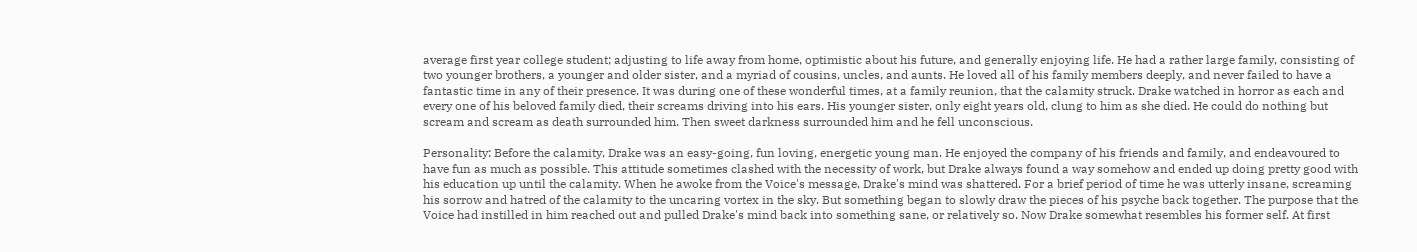average first year college student; adjusting to life away from home, optimistic about his future, and generally enjoying life. He had a rather large family, consisting of two younger brothers, a younger and older sister, and a myriad of cousins, uncles, and aunts. He loved all of his family members deeply, and never failed to have a fantastic time in any of their presence. It was during one of these wonderful times, at a family reunion, that the calamity struck. Drake watched in horror as each and every one of his beloved family died, their screams driving into his ears. His younger sister, only eight years old, clung to him as she died. He could do nothing but scream and scream as death surrounded him. Then sweet darkness surrounded him and he fell unconscious.

Personality: Before the calamity, Drake was an easy-going, fun loving, energetic young man. He enjoyed the company of his friends and family, and endeavoured to have fun as much as possible. This attitude sometimes clashed with the necessity of work, but Drake always found a way somehow and ended up doing pretty good with his education up until the calamity. When he awoke from the Voice's message, Drake's mind was shattered. For a brief period of time he was utterly insane, screaming his sorrow and hatred of the calamity to the uncaring vortex in the sky. But something began to slowly draw the pieces of his psyche back together. The purpose that the Voice had instilled in him reached out and pulled Drake's mind back into something sane, or relatively so. Now Drake somewhat resembles his former self. At first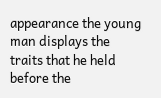appearance the young man displays the traits that he held before the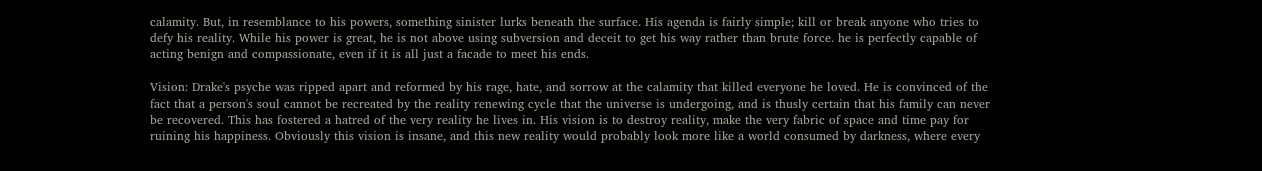calamity. But, in resemblance to his powers, something sinister lurks beneath the surface. His agenda is fairly simple; kill or break anyone who tries to defy his reality. While his power is great, he is not above using subversion and deceit to get his way rather than brute force. he is perfectly capable of acting benign and compassionate, even if it is all just a facade to meet his ends.

Vision: Drake's psyche was ripped apart and reformed by his rage, hate, and sorrow at the calamity that killed everyone he loved. He is convinced of the fact that a person's soul cannot be recreated by the reality renewing cycle that the universe is undergoing, and is thusly certain that his family can never be recovered. This has fostered a hatred of the very reality he lives in. His vision is to destroy reality, make the very fabric of space and time pay for ruining his happiness. Obviously this vision is insane, and this new reality would probably look more like a world consumed by darkness, where every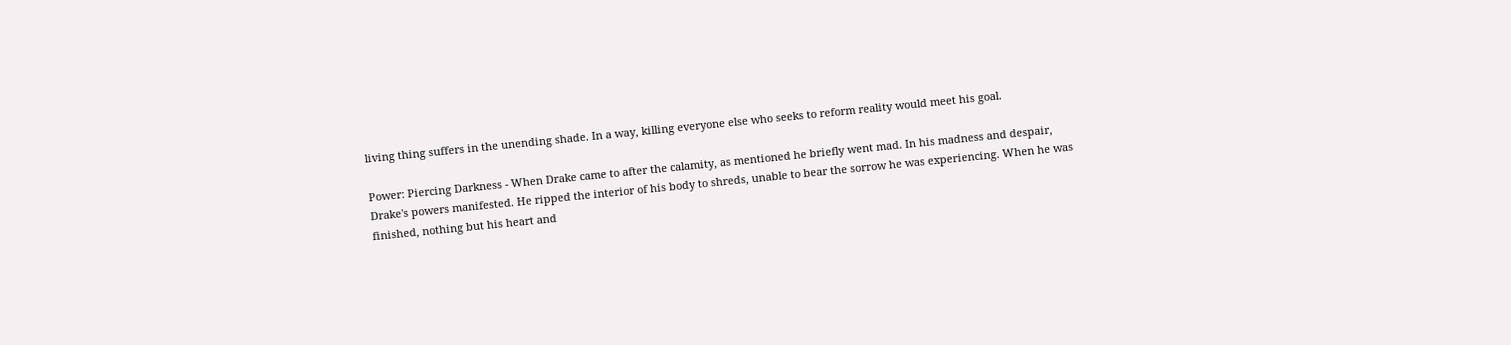living thing suffers in the unending shade. In a way, killing everyone else who seeks to reform reality would meet his goal.

Power: Piercing Darkness - When Drake came to after the calamity, as mentioned he briefly went mad. In his madness and despair, Drake's powers manifested. He ripped the interior of his body to shreds, unable to bear the sorrow he was experiencing. When he was finished, nothing but his heart and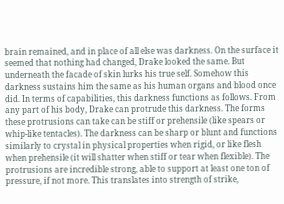brain remained, and in place of all else was darkness. On the surface it seemed that nothing had changed, Drake looked the same. But underneath the facade of skin lurks his true self. Somehow this darkness sustains him the same as his human organs and blood once did. In terms of capabilities, this darkness functions as follows. From any part of his body, Drake can protrude this darkness. The forms these protrusions can take can be stiff or prehensile (like spears or whip-like tentacles). The darkness can be sharp or blunt and functions similarly to crystal in physical properties when rigid, or like flesh when prehensile (it will shatter when stiff or tear when flexible). The protrusions are incredible strong, able to support at least one ton of pressure, if not more. This translates into strength of strike,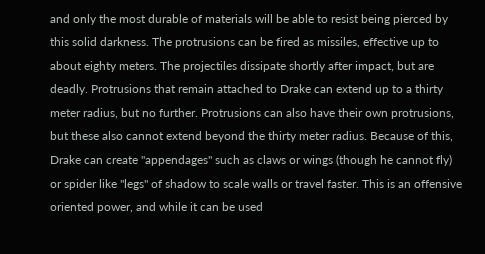and only the most durable of materials will be able to resist being pierced by this solid darkness. The protrusions can be fired as missiles, effective up to about eighty meters. The projectiles dissipate shortly after impact, but are deadly. Protrusions that remain attached to Drake can extend up to a thirty meter radius, but no further. Protrusions can also have their own protrusions, but these also cannot extend beyond the thirty meter radius. Because of this, Drake can create "appendages" such as claws or wings (though he cannot fly) or spider like "legs" of shadow to scale walls or travel faster. This is an offensive oriented power, and while it can be used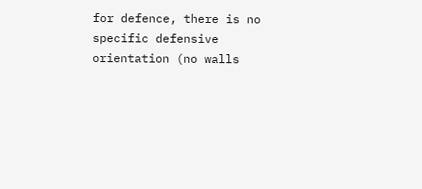for defence, there is no specific defensive orientation (no walls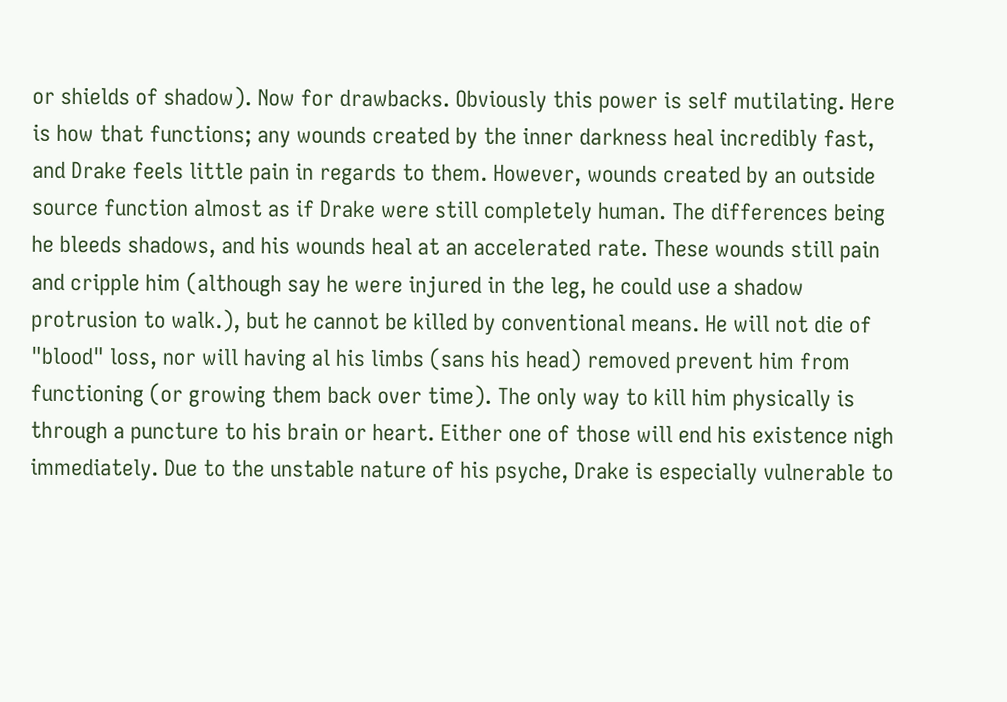or shields of shadow). Now for drawbacks. Obviously this power is self mutilating. Here is how that functions; any wounds created by the inner darkness heal incredibly fast, and Drake feels little pain in regards to them. However, wounds created by an outside source function almost as if Drake were still completely human. The differences being he bleeds shadows, and his wounds heal at an accelerated rate. These wounds still pain and cripple him (although say he were injured in the leg, he could use a shadow protrusion to walk.), but he cannot be killed by conventional means. He will not die of "blood" loss, nor will having al his limbs (sans his head) removed prevent him from functioning (or growing them back over time). The only way to kill him physically is through a puncture to his brain or heart. Either one of those will end his existence nigh immediately. Due to the unstable nature of his psyche, Drake is especially vulnerable to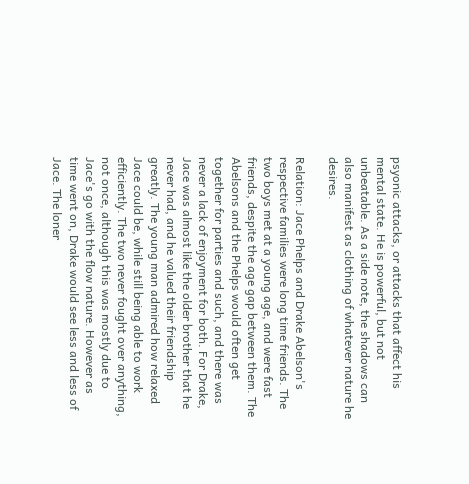psyonic attacks, or attacks that affect his mental state. He is powerful, but not unbeatable. As a side note, the shadows can also manifest as clothing of whatever nature he desires.

Relation: Jace Phelps and Drake Abelson's respective families were long time friends. The two boys met at a young age, and were fast friends, despite the age gap between them. The Abelsons and the Phelps would often get together for parties and such, and there was never a lack of enjoyment for both. For Drake, Jace was almost like the older brother that he never had, and he valued their friendship greatly. The young man admired how relaxed Jace could be, while still being able to work efficiently. The two never fought over anything, not once, although this was mostly due to Jace's go with the flow nature. However as time went on, Drake would see less and less of Jace. The loner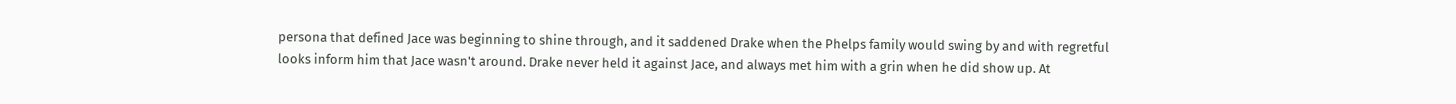persona that defined Jace was beginning to shine through, and it saddened Drake when the Phelps family would swing by and with regretful looks inform him that Jace wasn't around. Drake never held it against Jace, and always met him with a grin when he did show up. At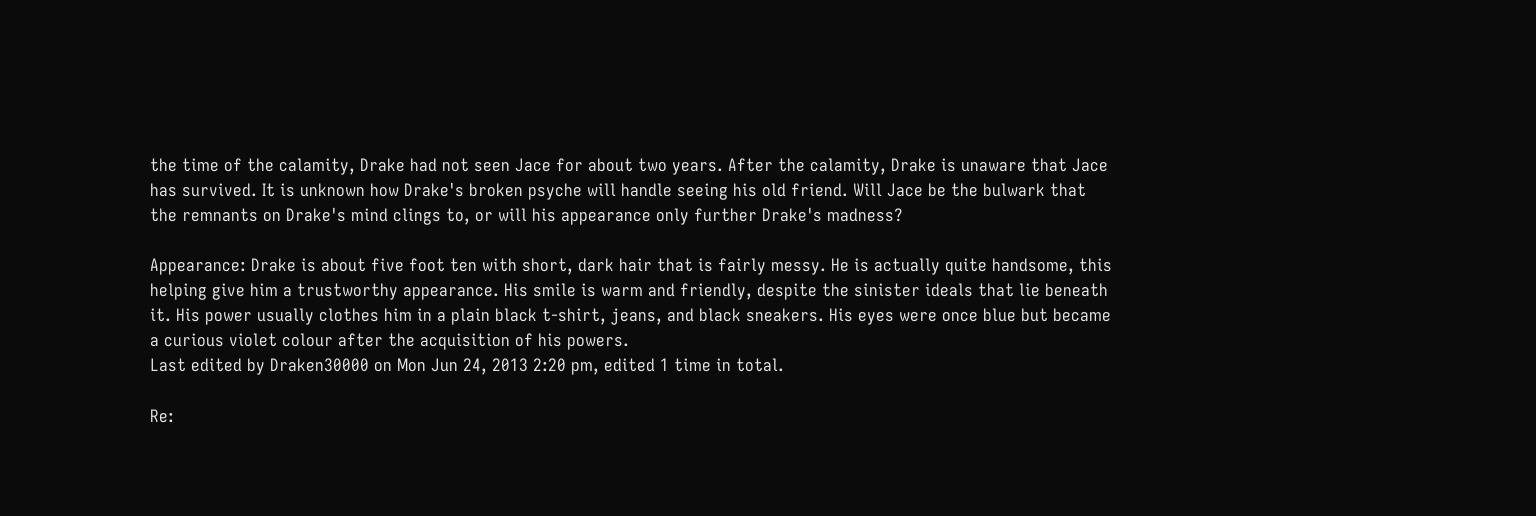the time of the calamity, Drake had not seen Jace for about two years. After the calamity, Drake is unaware that Jace has survived. It is unknown how Drake's broken psyche will handle seeing his old friend. Will Jace be the bulwark that the remnants on Drake's mind clings to, or will his appearance only further Drake's madness?

Appearance: Drake is about five foot ten with short, dark hair that is fairly messy. He is actually quite handsome, this helping give him a trustworthy appearance. His smile is warm and friendly, despite the sinister ideals that lie beneath it. His power usually clothes him in a plain black t-shirt, jeans, and black sneakers. His eyes were once blue but became a curious violet colour after the acquisition of his powers.
Last edited by Draken30000 on Mon Jun 24, 2013 2:20 pm, edited 1 time in total.

Re: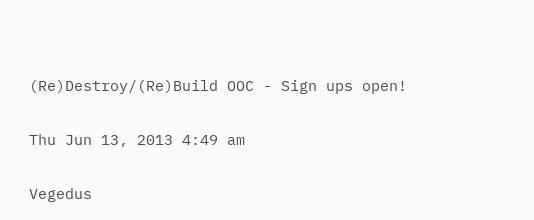(Re)Destroy/(Re)Build OOC - Sign ups open!

Thu Jun 13, 2013 4:49 am

Vegedus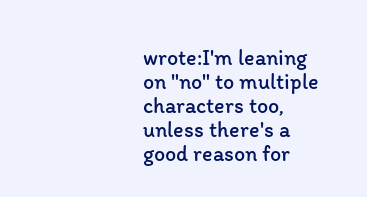wrote:I'm leaning on "no" to multiple characters too, unless there's a good reason for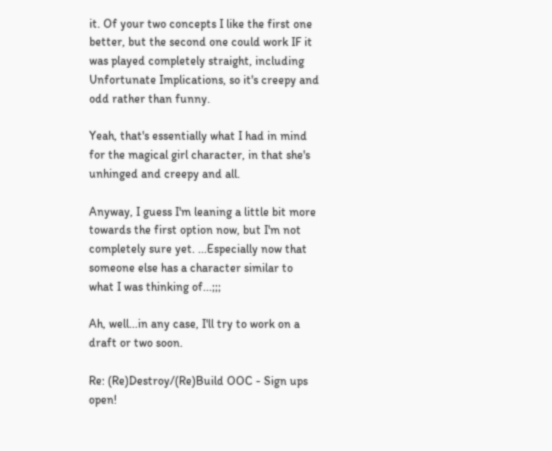it. Of your two concepts I like the first one better, but the second one could work IF it was played completely straight, including Unfortunate Implications, so it's creepy and odd rather than funny.

Yeah, that's essentially what I had in mind for the magical girl character, in that she's unhinged and creepy and all.

Anyway, I guess I'm leaning a little bit more towards the first option now, but I'm not completely sure yet. ...Especially now that someone else has a character similar to what I was thinking of...;;;

Ah, well...in any case, I'll try to work on a draft or two soon.

Re: (Re)Destroy/(Re)Build OOC - Sign ups open!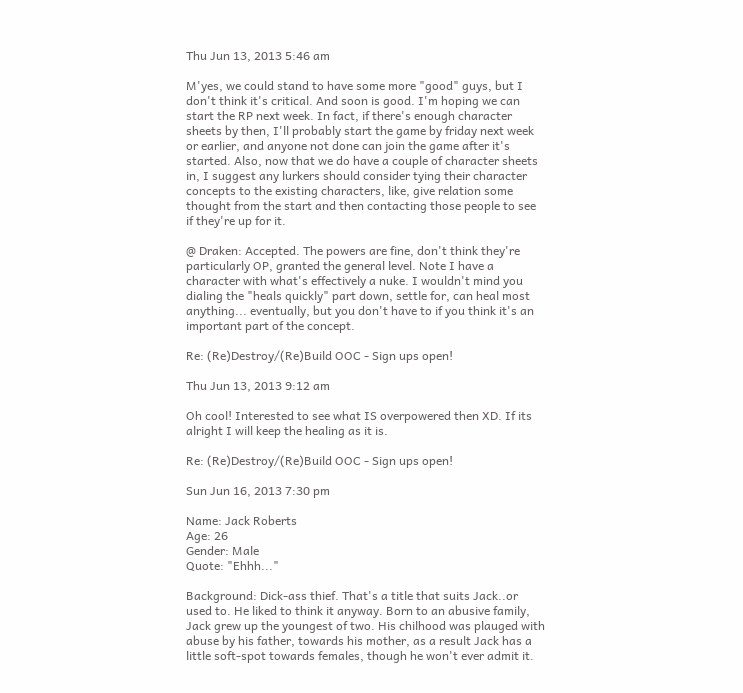Thu Jun 13, 2013 5:46 am

M'yes, we could stand to have some more "good" guys, but I don't think it's critical. And soon is good. I'm hoping we can start the RP next week. In fact, if there's enough character sheets by then, I'll probably start the game by friday next week or earlier, and anyone not done can join the game after it's started. Also, now that we do have a couple of character sheets in, I suggest any lurkers should consider tying their character concepts to the existing characters, like, give relation some thought from the start and then contacting those people to see if they're up for it.

@ Draken: Accepted. The powers are fine, don't think they're particularly OP, granted the general level. Note I have a character with what's effectively a nuke. I wouldn't mind you dialing the "heals quickly" part down, settle for, can heal most anything... eventually, but you don't have to if you think it's an important part of the concept.

Re: (Re)Destroy/(Re)Build OOC - Sign ups open!

Thu Jun 13, 2013 9:12 am

Oh cool! Interested to see what IS overpowered then XD. If its alright I will keep the healing as it is.

Re: (Re)Destroy/(Re)Build OOC - Sign ups open!

Sun Jun 16, 2013 7:30 pm

Name: Jack Roberts
Age: 26
Gender: Male
Quote: "Ehhh..."

Background: Dick-ass thief. That's a title that suits Jack..or used to. He liked to think it anyway. Born to an abusive family, Jack grew up the youngest of two. His chilhood was plauged with abuse by his father, towards his mother, as a result Jack has a little soft-spot towards females, though he won't ever admit it.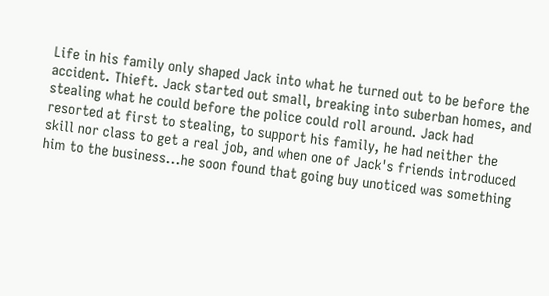Life in his family only shaped Jack into what he turned out to be before the accident. Thieft. Jack started out small, breaking into suberban homes, and stealing what he could before the police could roll around. Jack had resorted at first to stealing, to support his family, he had neither the skill nor class to get a real job, and when one of Jack's friends introduced him to the business...he soon found that going buy unoticed was something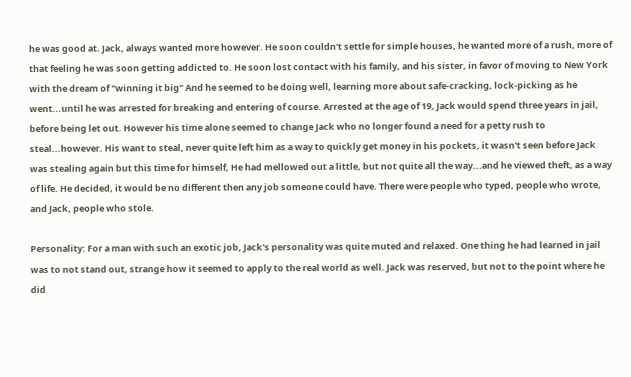he was good at. Jack, always wanted more however. He soon couldn't settle for simple houses, he wanted more of a rush, more of that feeling he was soon getting addicted to. He soon lost contact with his family, and his sister, in favor of moving to New York with the dream of "winning it big" And he seemed to be doing well, learning more about safe-cracking, lock-picking as he went...until he was arrested for breaking and entering of course. Arrested at the age of 19, Jack would spend three years in jail, before being let out. However his time alone seemed to change Jack who no longer found a need for a petty rush to steal...however. His want to steal, never quite left him as a way to quickly get money in his pockets, it wasn't seen before Jack was stealing again but this time for himself, He had mellowed out a little, but not quite all the way...and he viewed theft, as a way of life. He decided, it would be no different then any job someone could have. There were people who typed, people who wrote, and Jack, people who stole.

Personality: For a man with such an exotic job, Jack's personality was quite muted and relaxed. One thing he had learned in jail was to not stand out, strange how it seemed to apply to the real world as well. Jack was reserved, but not to the point where he did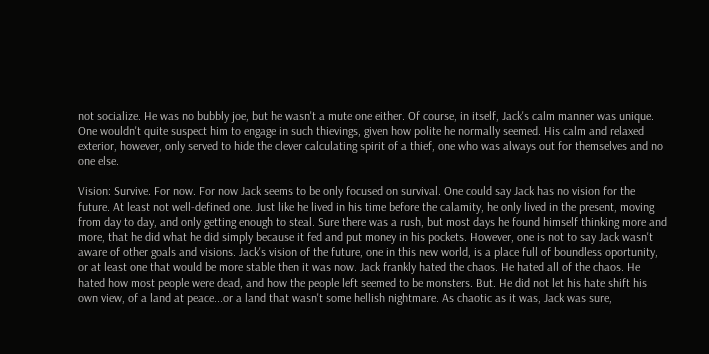not socialize. He was no bubbly joe, but he wasn't a mute one either. Of course, in itself, Jack's calm manner was unique. One wouldn't quite suspect him to engage in such thievings, given how polite he normally seemed. His calm and relaxed exterior, however, only served to hide the clever calculating spirit of a thief, one who was always out for themselves and no one else.

Vision: Survive. For now. For now Jack seems to be only focused on survival. One could say Jack has no vision for the future. At least not well-defined one. Just like he lived in his time before the calamity, he only lived in the present, moving from day to day, and only getting enough to steal. Sure there was a rush, but most days he found himself thinking more and more, that he did what he did simply because it fed and put money in his pockets. However, one is not to say Jack wasn't aware of other goals and visions. Jack's vision of the future, one in this new world, is a place full of boundless oportunity, or at least one that would be more stable then it was now. Jack frankly hated the chaos. He hated all of the chaos. He hated how most people were dead, and how the people left seemed to be monsters. But. He did not let his hate shift his own view, of a land at peace...or a land that wasn't some hellish nightmare. As chaotic as it was, Jack was sure,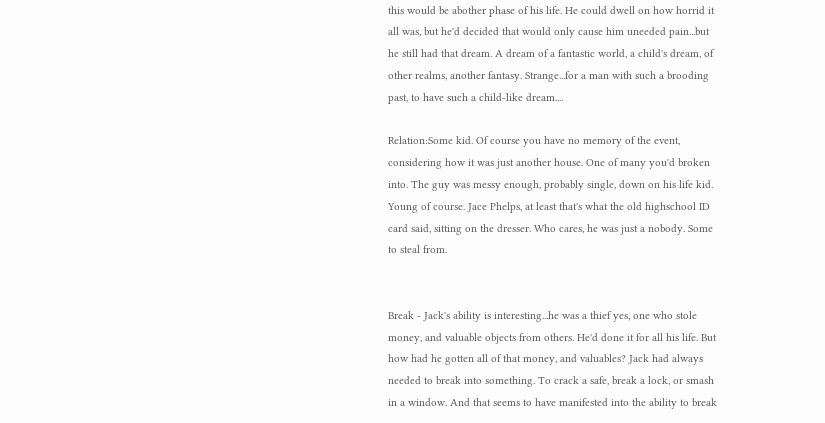this would be abother phase of his life. He could dwell on how horrid it all was, but he'd decided that would only cause him uneeded pain...but he still had that dream. A dream of a fantastic world, a child's dream, of other realms, another fantasy. Strange...for a man with such a brooding past, to have such a child-like dream....

Relation:Some kid. Of course you have no memory of the event, considering how it was just another house. One of many you'd broken into. The guy was messy enough, probably single, down on his life kid. Young of course. Jace Phelps, at least that's what the old highschool ID card said, sitting on the dresser. Who cares, he was just a nobody. Some to steal from.


Break - Jack's ability is interesting...he was a thief yes, one who stole money, and valuable objects from others. He'd done it for all his life. But how had he gotten all of that money, and valuables? Jack had always needed to break into something. To crack a safe, break a lock, or smash in a window. And that seems to have manifested into the ability to break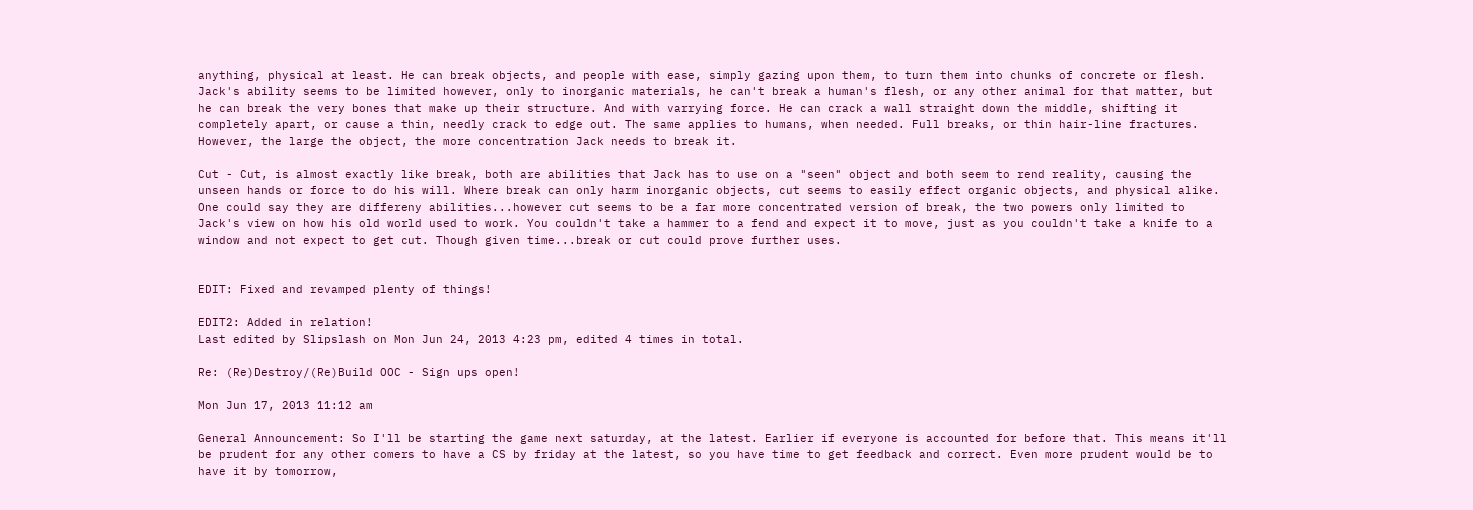anything, physical at least. He can break objects, and people with ease, simply gazing upon them, to turn them into chunks of concrete or flesh. Jack's ability seems to be limited however, only to inorganic materials, he can't break a human's flesh, or any other animal for that matter, but he can break the very bones that make up their structure. And with varrying force. He can crack a wall straight down the middle, shifting it completely apart, or cause a thin, needly crack to edge out. The same applies to humans, when needed. Full breaks, or thin hair-line fractures. However, the large the object, the more concentration Jack needs to break it.

Cut - Cut, is almost exactly like break, both are abilities that Jack has to use on a "seen" object and both seem to rend reality, causing the unseen hands or force to do his will. Where break can only harm inorganic objects, cut seems to easily effect organic objects, and physical alike. One could say they are differeny abilities...however cut seems to be a far more concentrated version of break, the two powers only limited to Jack's view on how his old world used to work. You couldn't take a hammer to a fend and expect it to move, just as you couldn't take a knife to a window and not expect to get cut. Though given time...break or cut could prove further uses.


EDIT: Fixed and revamped plenty of things!

EDIT2: Added in relation!
Last edited by Slipslash on Mon Jun 24, 2013 4:23 pm, edited 4 times in total.

Re: (Re)Destroy/(Re)Build OOC - Sign ups open!

Mon Jun 17, 2013 11:12 am

General Announcement: So I'll be starting the game next saturday, at the latest. Earlier if everyone is accounted for before that. This means it'll be prudent for any other comers to have a CS by friday at the latest, so you have time to get feedback and correct. Even more prudent would be to have it by tomorrow,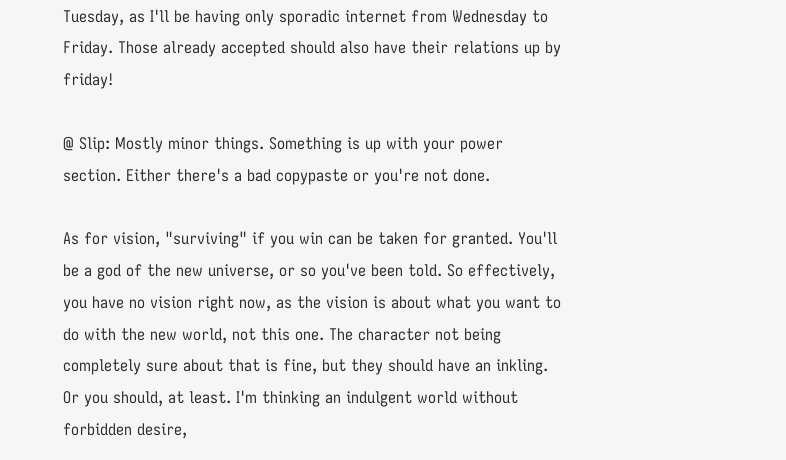Tuesday, as I'll be having only sporadic internet from Wednesday to Friday. Those already accepted should also have their relations up by friday!

@ Slip: Mostly minor things. Something is up with your power section. Either there's a bad copypaste or you're not done.

As for vision, "surviving" if you win can be taken for granted. You'll be a god of the new universe, or so you've been told. So effectively, you have no vision right now, as the vision is about what you want to do with the new world, not this one. The character not being completely sure about that is fine, but they should have an inkling. Or you should, at least. I'm thinking an indulgent world without forbidden desire,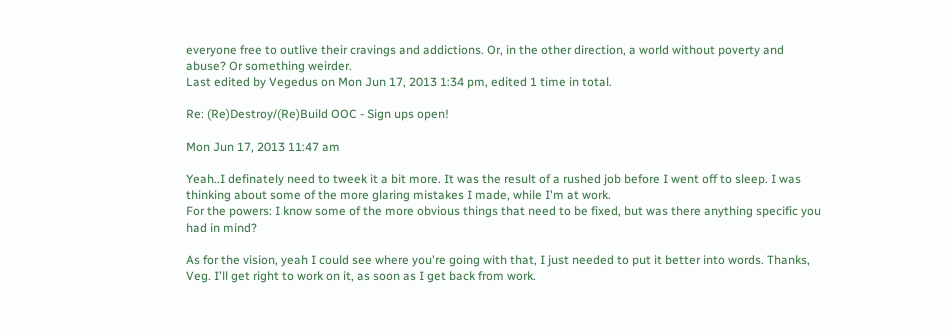everyone free to outlive their cravings and addictions. Or, in the other direction, a world without poverty and abuse? Or something weirder.
Last edited by Vegedus on Mon Jun 17, 2013 1:34 pm, edited 1 time in total.

Re: (Re)Destroy/(Re)Build OOC - Sign ups open!

Mon Jun 17, 2013 11:47 am

Yeah..I definately need to tweek it a bit more. It was the result of a rushed job before I went off to sleep. I was thinking about some of the more glaring mistakes I made, while I'm at work.
For the powers: I know some of the more obvious things that need to be fixed, but was there anything specific you had in mind?

As for the vision, yeah I could see where you're going with that, I just needed to put it better into words. Thanks, Veg. I'll get right to work on it, as soon as I get back from work.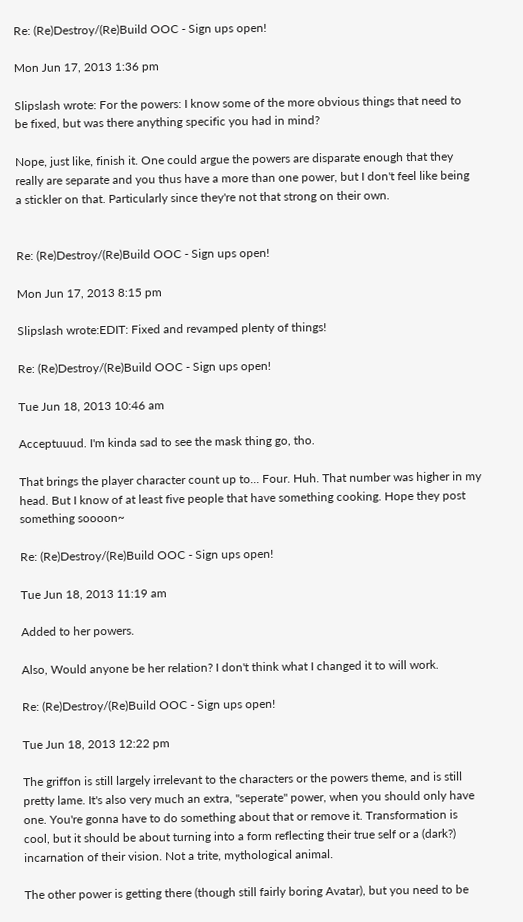Re: (Re)Destroy/(Re)Build OOC - Sign ups open!

Mon Jun 17, 2013 1:36 pm

Slipslash wrote: For the powers: I know some of the more obvious things that need to be fixed, but was there anything specific you had in mind?

Nope, just like, finish it. One could argue the powers are disparate enough that they really are separate and you thus have a more than one power, but I don't feel like being a stickler on that. Particularly since they're not that strong on their own.


Re: (Re)Destroy/(Re)Build OOC - Sign ups open!

Mon Jun 17, 2013 8:15 pm

Slipslash wrote:EDIT: Fixed and revamped plenty of things!

Re: (Re)Destroy/(Re)Build OOC - Sign ups open!

Tue Jun 18, 2013 10:46 am

Acceptuuud. I'm kinda sad to see the mask thing go, tho.

That brings the player character count up to... Four. Huh. That number was higher in my head. But I know of at least five people that have something cooking. Hope they post something soooon~

Re: (Re)Destroy/(Re)Build OOC - Sign ups open!

Tue Jun 18, 2013 11:19 am

Added to her powers.

Also, Would anyone be her relation? I don't think what I changed it to will work.

Re: (Re)Destroy/(Re)Build OOC - Sign ups open!

Tue Jun 18, 2013 12:22 pm

The griffon is still largely irrelevant to the characters or the powers theme, and is still pretty lame. It's also very much an extra, "seperate" power, when you should only have one. You're gonna have to do something about that or remove it. Transformation is cool, but it should be about turning into a form reflecting their true self or a (dark?) incarnation of their vision. Not a trite, mythological animal.

The other power is getting there (though still fairly boring Avatar), but you need to be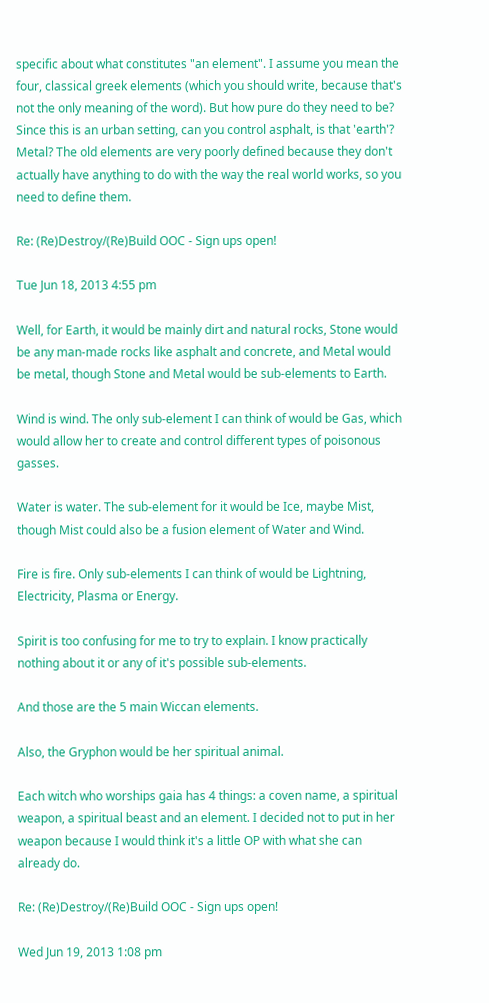specific about what constitutes "an element". I assume you mean the four, classical greek elements (which you should write, because that's not the only meaning of the word). But how pure do they need to be? Since this is an urban setting, can you control asphalt, is that 'earth'? Metal? The old elements are very poorly defined because they don't actually have anything to do with the way the real world works, so you need to define them.

Re: (Re)Destroy/(Re)Build OOC - Sign ups open!

Tue Jun 18, 2013 4:55 pm

Well, for Earth, it would be mainly dirt and natural rocks, Stone would be any man-made rocks like asphalt and concrete, and Metal would be metal, though Stone and Metal would be sub-elements to Earth.

Wind is wind. The only sub-element I can think of would be Gas, which would allow her to create and control different types of poisonous gasses.

Water is water. The sub-element for it would be Ice, maybe Mist, though Mist could also be a fusion element of Water and Wind.

Fire is fire. Only sub-elements I can think of would be Lightning, Electricity, Plasma or Energy.

Spirit is too confusing for me to try to explain. I know practically nothing about it or any of it's possible sub-elements.

And those are the 5 main Wiccan elements.

Also, the Gryphon would be her spiritual animal.

Each witch who worships gaia has 4 things: a coven name, a spiritual weapon, a spiritual beast and an element. I decided not to put in her weapon because I would think it's a little OP with what she can already do.

Re: (Re)Destroy/(Re)Build OOC - Sign ups open!

Wed Jun 19, 2013 1:08 pm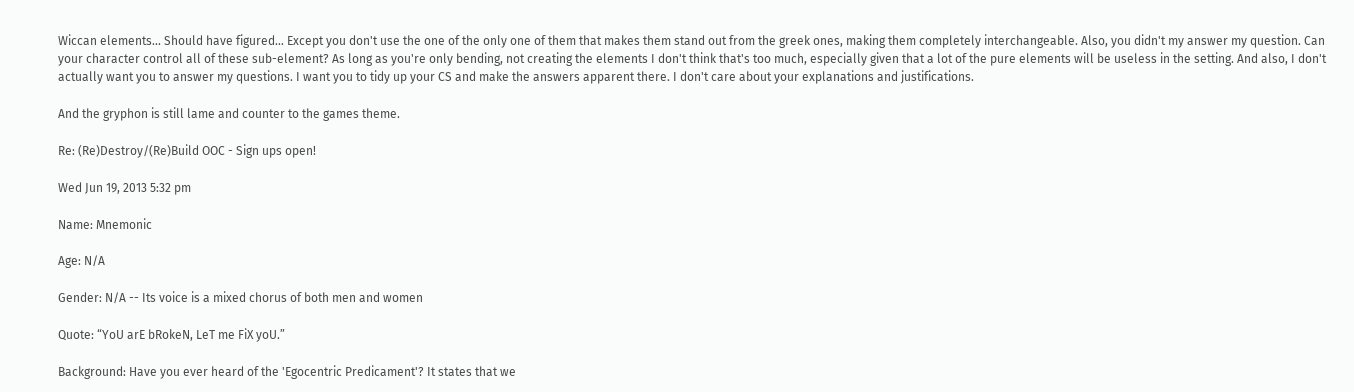Wiccan elements... Should have figured... Except you don't use the one of the only one of them that makes them stand out from the greek ones, making them completely interchangeable. Also, you didn't my answer my question. Can your character control all of these sub-element? As long as you're only bending, not creating the elements I don't think that's too much, especially given that a lot of the pure elements will be useless in the setting. And also, I don't actually want you to answer my questions. I want you to tidy up your CS and make the answers apparent there. I don't care about your explanations and justifications.

And the gryphon is still lame and counter to the games theme.

Re: (Re)Destroy/(Re)Build OOC - Sign ups open!

Wed Jun 19, 2013 5:32 pm

Name: Mnemonic

Age: N/A

Gender: N/A -- Its voice is a mixed chorus of both men and women

Quote: “YoU arE bRokeN, LeT me FiX yoU.”

Background: Have you ever heard of the 'Egocentric Predicament'? It states that we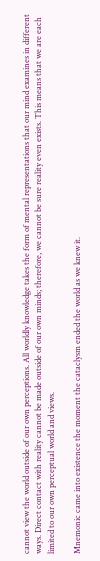cannot view the world outside of our own perceptions. All worldly knowledge takes the form of mental representations that our mind examines in different ways. Direct contact with reality cannot be made outside of our own minds; therefore, we cannot be sure reality even exists. This means that we are each limited to our own perceptual world and views.

Mnemonic came into existence the moment the cataclysm ended the world as we knew it.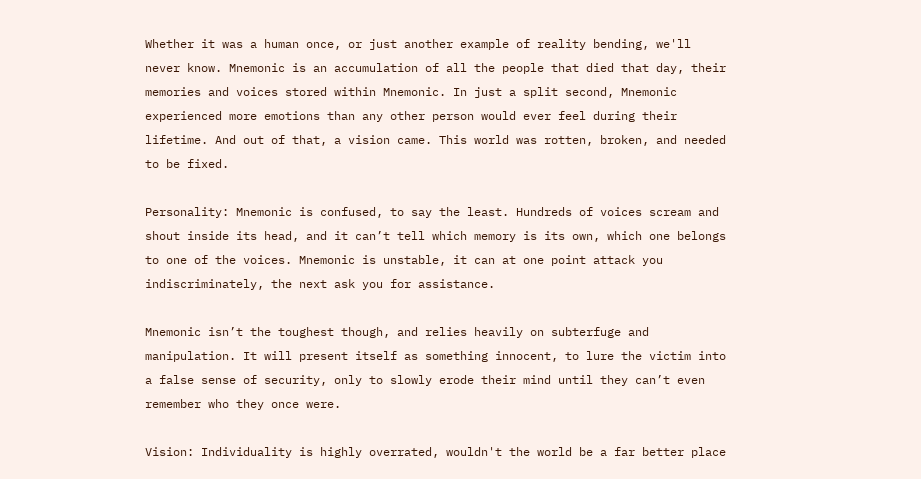Whether it was a human once, or just another example of reality bending, we'll never know. Mnemonic is an accumulation of all the people that died that day, their memories and voices stored within Mnemonic. In just a split second, Mnemonic experienced more emotions than any other person would ever feel during their lifetime. And out of that, a vision came. This world was rotten, broken, and needed to be fixed.

Personality: Mnemonic is confused, to say the least. Hundreds of voices scream and shout inside its head, and it can’t tell which memory is its own, which one belongs to one of the voices. Mnemonic is unstable, it can at one point attack you indiscriminately, the next ask you for assistance.

Mnemonic isn’t the toughest though, and relies heavily on subterfuge and manipulation. It will present itself as something innocent, to lure the victim into a false sense of security, only to slowly erode their mind until they can’t even remember who they once were.

Vision: Individuality is highly overrated, wouldn't the world be a far better place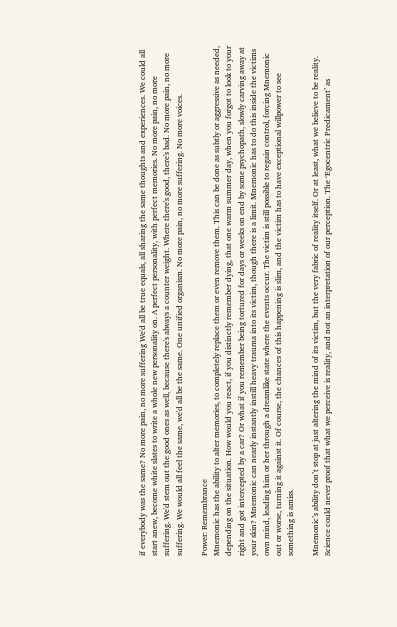if everybody was the same? No more pain, no more suffering We'd all be true equals, all sharing the same thoughts and experiences. We could all start anew, become white slates to write a whole new personality on. A perfect personality, with perfect memories. No more pain, no more suffering. We'd stem out the good ones as well, because there's always a counter weight. Where there's good, there's bad. No more pain, no more suffering. We would all feel the same, we'd all be the same. One unified organism. No more pain, no more suffering. No more voices.

Power: Remembrance
Mnemonic has the ability to alter memories, to completely replace them or even remove them. This can be done as subtly or aggressive as needed, depending on the situation. How would you react, if you distinctly remember dying, that one warm summer day, when you forgot to look to your right and got intercepted by a car? Or what if you remember being tortured for days or weeks on end by some psychopath, slowly carving away at your skin? Mnemonic can nearly instantly instill heavy trauma into its victim, though there is a limit. Mnemonic has to do this inside the victims own mind, leading him or her through a dreamlike state where the events occur. The victim is still possible to regain control, forcing Mnemonic out or worse, turning it against it. Of course, the chances of this happening is slim, and the victim has to have exceptional willpower to see something is amiss.

Mnemonic’s ability don’t stop at just altering the mind of its victim, but the very fabric of reality itself. Or at least, what we believe to be reality. Science could never proof that what we perceive is reality, and not an interpretation of our perception. The ‘Egocentric Predicament’ as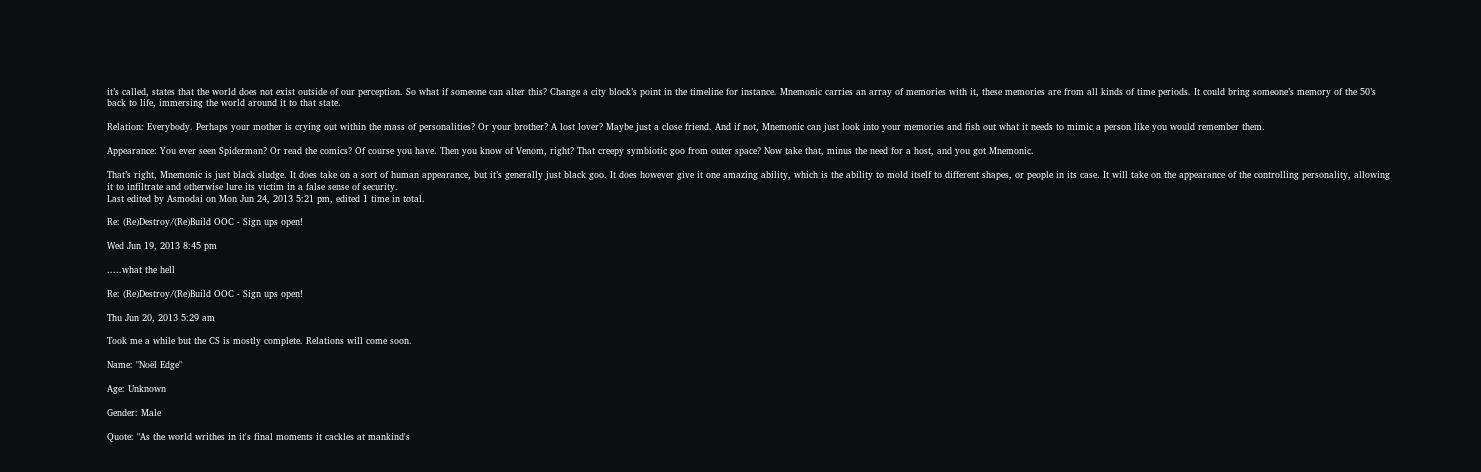it’s called, states that the world does not exist outside of our perception. So what if someone can alter this? Change a city block’s point in the timeline for instance. Mnemonic carries an array of memories with it, these memories are from all kinds of time periods. It could bring someone’s memory of the 50’s back to life, immersing the world around it to that state.

Relation: Everybody. Perhaps your mother is crying out within the mass of personalities? Or your brother? A lost lover? Maybe just a close friend. And if not, Mnemonic can just look into your memories and fish out what it needs to mimic a person like you would remember them.

Appearance: You ever seen Spiderman? Or read the comics? Of course you have. Then you know of Venom, right? That creepy symbiotic goo from outer space? Now take that, minus the need for a host, and you got Mnemonic.

That’s right, Mnemonic is just black sludge. It does take on a sort of human appearance, but it’s generally just black goo. It does however give it one amazing ability, which is the ability to mold itself to different shapes, or people in its case. It will take on the appearance of the controlling personality, allowing it to infiltrate and otherwise lure its victim in a false sense of security.
Last edited by Asmodai on Mon Jun 24, 2013 5:21 pm, edited 1 time in total.

Re: (Re)Destroy/(Re)Build OOC - Sign ups open!

Wed Jun 19, 2013 8:45 pm

.....what the hell

Re: (Re)Destroy/(Re)Build OOC - Sign ups open!

Thu Jun 20, 2013 5:29 am

Took me a while but the CS is mostly complete. Relations will come soon.

Name: "Noël Edge"

Age: Unknown

Gender: Male

Quote: "As the world writhes in it's final moments it cackles at mankind's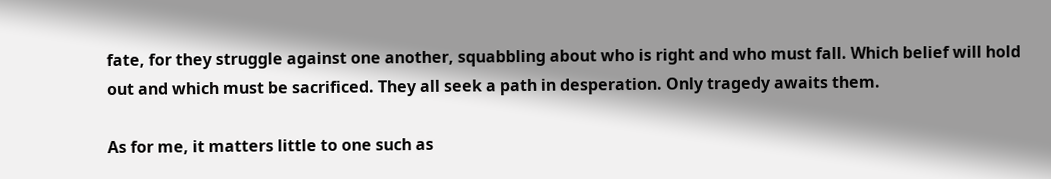fate, for they struggle against one another, squabbling about who is right and who must fall. Which belief will hold out and which must be sacrificed. They all seek a path in desperation. Only tragedy awaits them.

As for me, it matters little to one such as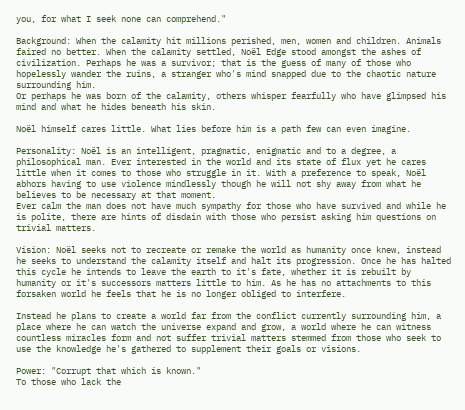you, for what I seek none can comprehend."

Background: When the calamity hit millions perished, men, women and children. Animals faired no better. When the calamity settled, Noël Edge stood amongst the ashes of civilization. Perhaps he was a survivor; that is the guess of many of those who hopelessly wander the ruins, a stranger who's mind snapped due to the chaotic nature surrounding him.
Or perhaps he was born of the calamity, others whisper fearfully who have glimpsed his mind and what he hides beneath his skin.

Noël himself cares little. What lies before him is a path few can even imagine.

Personality: Noël is an intelligent, pragmatic, enigmatic and to a degree, a philosophical man. Ever interested in the world and its state of flux yet he cares little when it comes to those who struggle in it. With a preference to speak, Noël abhors having to use violence mindlessly though he will not shy away from what he believes to be necessary at that moment.
Ever calm the man does not have much sympathy for those who have survived and while he is polite, there are hints of disdain with those who persist asking him questions on trivial matters.

Vision: Noël seeks not to recreate or remake the world as humanity once knew, instead he seeks to understand the calamity itself and halt its progression. Once he has halted this cycle he intends to leave the earth to it's fate, whether it is rebuilt by humanity or it's successors matters little to him. As he has no attachments to this forsaken world he feels that he is no longer obliged to interfere.

Instead he plans to create a world far from the conflict currently surrounding him, a place where he can watch the universe expand and grow, a world where he can witness countless miracles form and not suffer trivial matters stemmed from those who seek to use the knowledge he's gathered to supplement their goals or visions.

Power: "Corrupt that which is known."
To those who lack the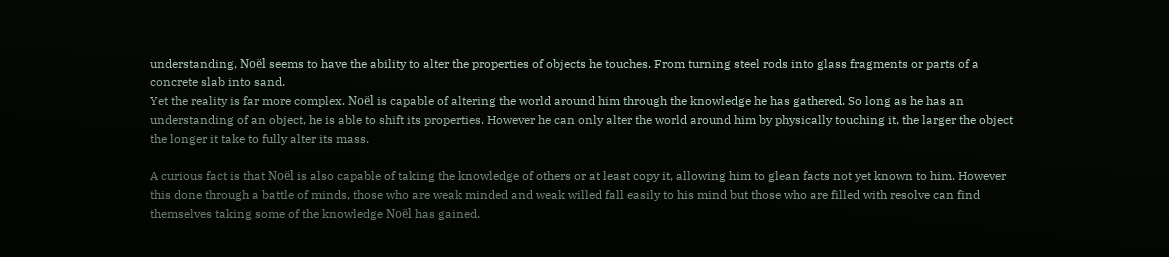understanding, Noël seems to have the ability to alter the properties of objects he touches. From turning steel rods into glass fragments or parts of a concrete slab into sand.
Yet the reality is far more complex. Noël is capable of altering the world around him through the knowledge he has gathered. So long as he has an understanding of an object, he is able to shift its properties. However he can only alter the world around him by physically touching it, the larger the object the longer it take to fully alter its mass.

A curious fact is that Noël is also capable of taking the knowledge of others or at least copy it, allowing him to glean facts not yet known to him. However this done through a battle of minds, those who are weak minded and weak willed fall easily to his mind but those who are filled with resolve can find themselves taking some of the knowledge Noël has gained.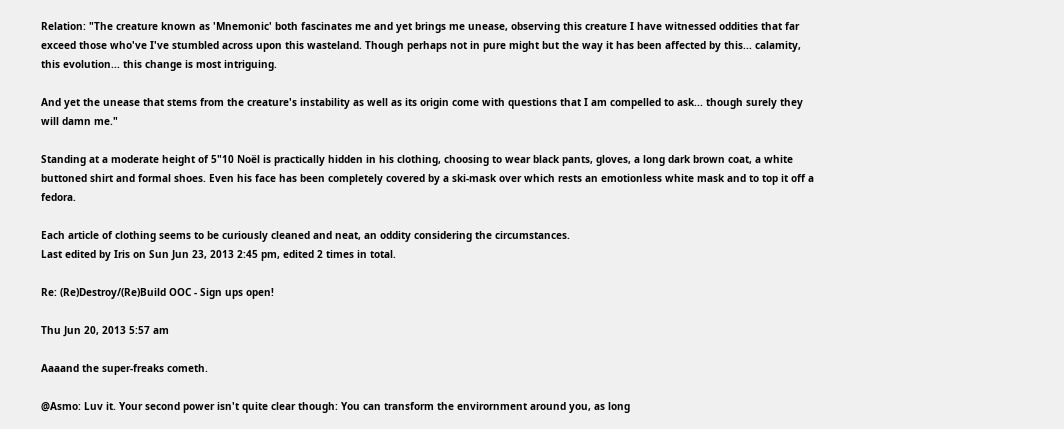Relation: "The creature known as 'Mnemonic' both fascinates me and yet brings me unease, observing this creature I have witnessed oddities that far exceed those who've I've stumbled across upon this wasteland. Though perhaps not in pure might but the way it has been affected by this... calamity, this evolution... this change is most intriguing.

And yet the unease that stems from the creature's instability as well as its origin come with questions that I am compelled to ask... though surely they will damn me."

Standing at a moderate height of 5"10 Noël is practically hidden in his clothing, choosing to wear black pants, gloves, a long dark brown coat, a white buttoned shirt and formal shoes. Even his face has been completely covered by a ski-mask over which rests an emotionless white mask and to top it off a fedora.

Each article of clothing seems to be curiously cleaned and neat, an oddity considering the circumstances.
Last edited by Iris on Sun Jun 23, 2013 2:45 pm, edited 2 times in total.

Re: (Re)Destroy/(Re)Build OOC - Sign ups open!

Thu Jun 20, 2013 5:57 am

Aaaand the super-freaks cometh.

@Asmo: Luv it. Your second power isn't quite clear though: You can transform the envirornment around you, as long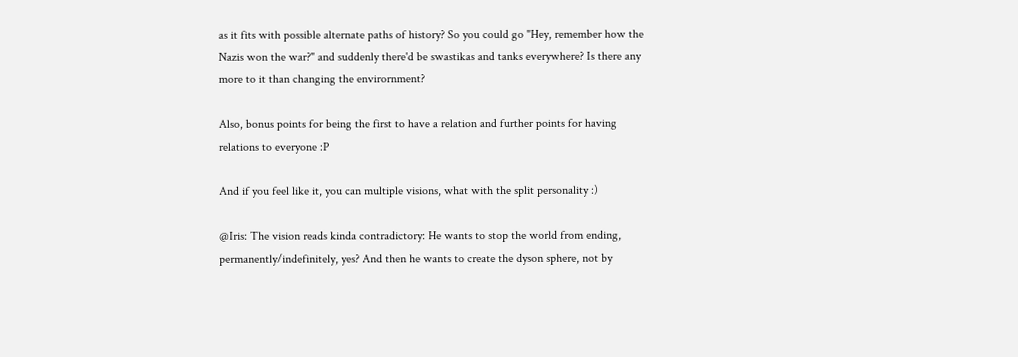as it fits with possible alternate paths of history? So you could go "Hey, remember how the Nazis won the war?" and suddenly there'd be swastikas and tanks everywhere? Is there any more to it than changing the envirornment?

Also, bonus points for being the first to have a relation and further points for having relations to everyone :P

And if you feel like it, you can multiple visions, what with the split personality :)

@Iris: The vision reads kinda contradictory: He wants to stop the world from ending, permanently/indefinitely, yes? And then he wants to create the dyson sphere, not by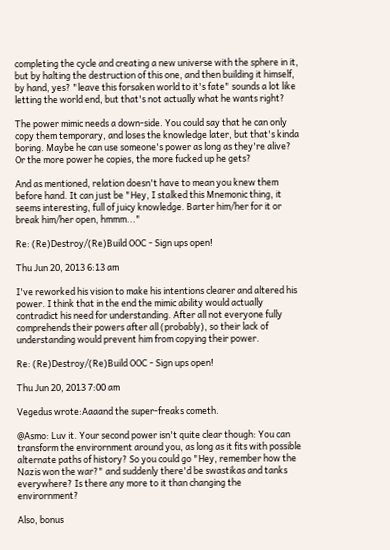completing the cycle and creating a new universe with the sphere in it, but by halting the destruction of this one, and then building it himself, by hand, yes? "leave this forsaken world to it's fate" sounds a lot like letting the world end, but that's not actually what he wants right?

The power mimic needs a down-side. You could say that he can only copy them temporary, and loses the knowledge later, but that's kinda boring. Maybe he can use someone's power as long as they're alive? Or the more power he copies, the more fucked up he gets?

And as mentioned, relation doesn't have to mean you knew them before hand. It can just be "Hey, I stalked this Mnemonic thing, it seems interesting, full of juicy knowledge. Barter him/her for it or break him/her open, hmmm..."

Re: (Re)Destroy/(Re)Build OOC - Sign ups open!

Thu Jun 20, 2013 6:13 am

I've reworked his vision to make his intentions clearer and altered his power. I think that in the end the mimic ability would actually contradict his need for understanding. After all not everyone fully comprehends their powers after all (probably), so their lack of understanding would prevent him from copying their power.

Re: (Re)Destroy/(Re)Build OOC - Sign ups open!

Thu Jun 20, 2013 7:00 am

Vegedus wrote:Aaaand the super-freaks cometh.

@Asmo: Luv it. Your second power isn't quite clear though: You can transform the envirornment around you, as long as it fits with possible alternate paths of history? So you could go "Hey, remember how the Nazis won the war?" and suddenly there'd be swastikas and tanks everywhere? Is there any more to it than changing the envirornment?

Also, bonus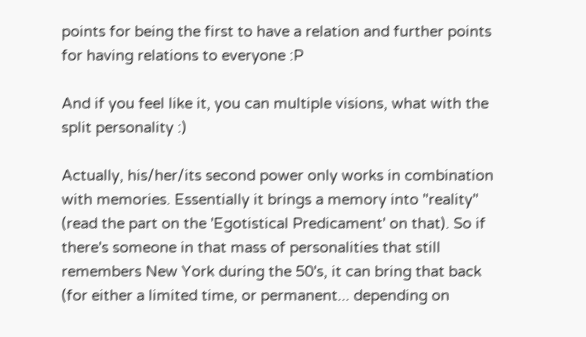points for being the first to have a relation and further points for having relations to everyone :P

And if you feel like it, you can multiple visions, what with the split personality :)

Actually, his/her/its second power only works in combination with memories. Essentially it brings a memory into "reality" (read the part on the 'Egotistical Predicament' on that). So if there's someone in that mass of personalities that still remembers New York during the 50's, it can bring that back (for either a limited time, or permanent... depending on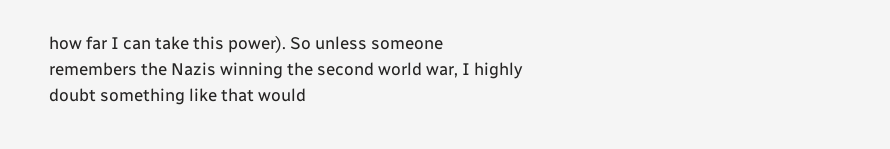how far I can take this power). So unless someone remembers the Nazis winning the second world war, I highly doubt something like that would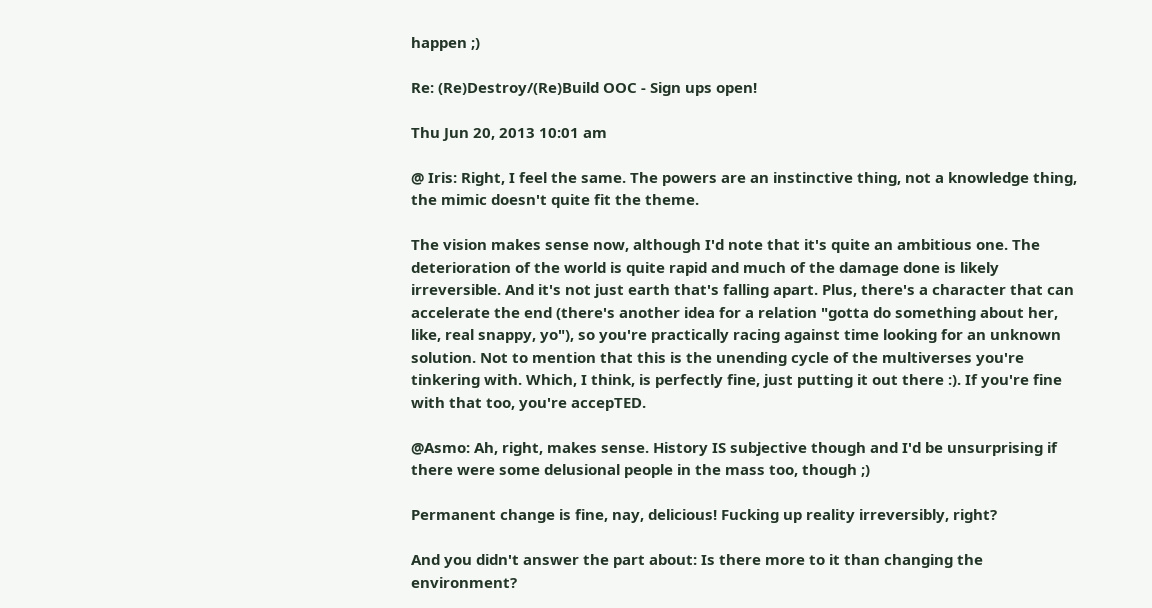happen ;)

Re: (Re)Destroy/(Re)Build OOC - Sign ups open!

Thu Jun 20, 2013 10:01 am

@ Iris: Right, I feel the same. The powers are an instinctive thing, not a knowledge thing, the mimic doesn't quite fit the theme.

The vision makes sense now, although I'd note that it's quite an ambitious one. The deterioration of the world is quite rapid and much of the damage done is likely irreversible. And it's not just earth that's falling apart. Plus, there's a character that can accelerate the end (there's another idea for a relation "gotta do something about her, like, real snappy, yo"), so you're practically racing against time looking for an unknown solution. Not to mention that this is the unending cycle of the multiverses you're tinkering with. Which, I think, is perfectly fine, just putting it out there :). If you're fine with that too, you're accepTED.

@Asmo: Ah, right, makes sense. History IS subjective though and I'd be unsurprising if there were some delusional people in the mass too, though ;)

Permanent change is fine, nay, delicious! Fucking up reality irreversibly, right?

And you didn't answer the part about: Is there more to it than changing the environment?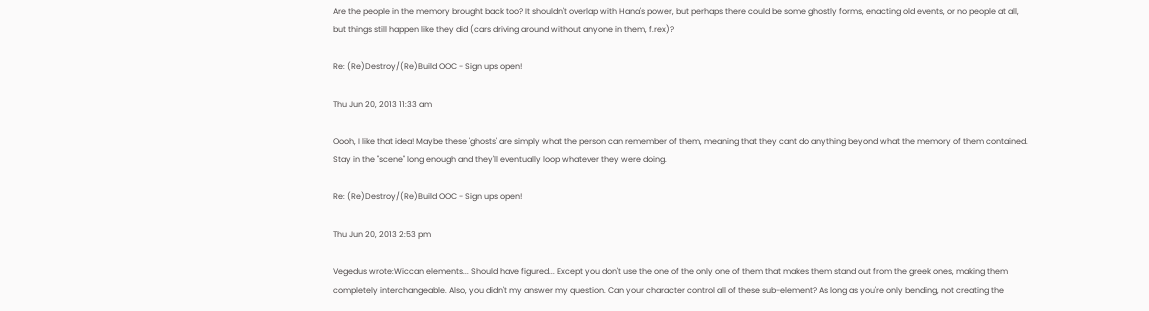Are the people in the memory brought back too? It shouldn't overlap with Hana's power, but perhaps there could be some ghostly forms, enacting old events, or no people at all, but things still happen like they did (cars driving around without anyone in them, f.rex)?

Re: (Re)Destroy/(Re)Build OOC - Sign ups open!

Thu Jun 20, 2013 11:33 am

Oooh, I like that idea! Maybe these 'ghosts' are simply what the person can remember of them, meaning that they cant do anything beyond what the memory of them contained. Stay in the "scene" long enough and they'll eventually loop whatever they were doing.

Re: (Re)Destroy/(Re)Build OOC - Sign ups open!

Thu Jun 20, 2013 2:53 pm

Vegedus wrote:Wiccan elements... Should have figured... Except you don't use the one of the only one of them that makes them stand out from the greek ones, making them completely interchangeable. Also, you didn't my answer my question. Can your character control all of these sub-element? As long as you're only bending, not creating the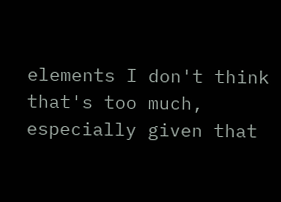elements I don't think that's too much, especially given that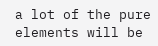a lot of the pure elements will be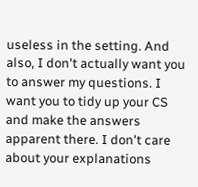useless in the setting. And also, I don't actually want you to answer my questions. I want you to tidy up your CS and make the answers apparent there. I don't care about your explanations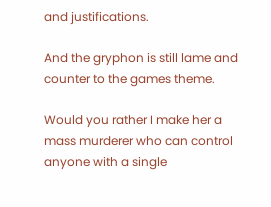and justifications.

And the gryphon is still lame and counter to the games theme.

Would you rather I make her a mass murderer who can control anyone with a single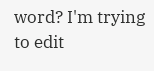word? I'm trying to edit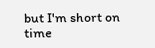but I'm short on time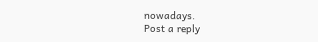nowadays.
Post a reply